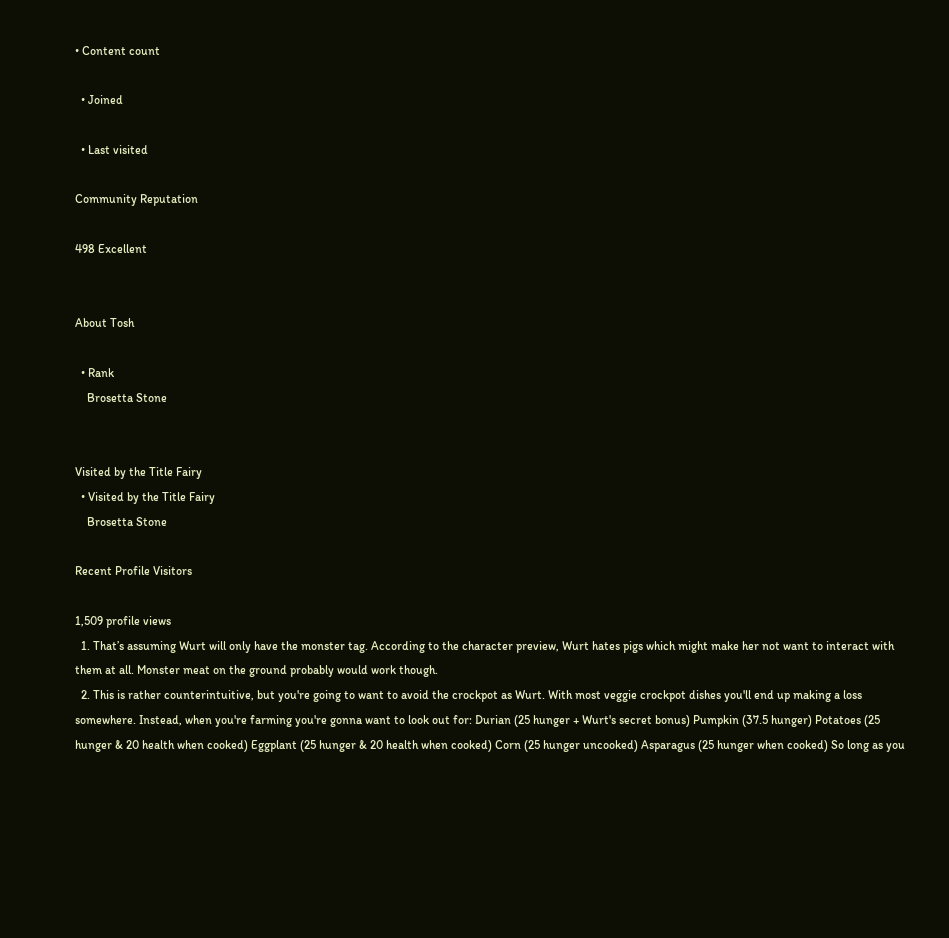• Content count

  • Joined

  • Last visited

Community Reputation

498 Excellent


About Tosh

  • Rank
    Brosetta Stone


Visited by the Title Fairy
  • Visited by the Title Fairy
    Brosetta Stone

Recent Profile Visitors

1,509 profile views
  1. That’s assuming Wurt will only have the monster tag. According to the character preview, Wurt hates pigs which might make her not want to interact with them at all. Monster meat on the ground probably would work though.
  2. This is rather counterintuitive, but you're going to want to avoid the crockpot as Wurt. With most veggie crockpot dishes you'll end up making a loss somewhere. Instead, when you're farming you're gonna want to look out for: Durian (25 hunger + Wurt's secret bonus) Pumpkin (37.5 hunger) Potatoes (25 hunger & 20 health when cooked) Eggplant (25 hunger & 20 health when cooked) Corn (25 hunger uncooked) Asparagus (25 hunger when cooked) So long as you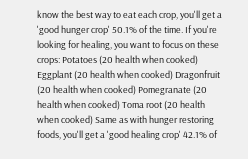know the best way to eat each crop, you'll get a 'good hunger crop' 50.1% of the time. If you're looking for healing, you want to focus on these crops: Potatoes (20 health when cooked) Eggplant (20 health when cooked) Dragonfruit (20 health when cooked) Pomegranate (20 health when cooked) Toma root (20 health when cooked) Same as with hunger restoring foods, you'll get a 'good healing crop' 42.1% of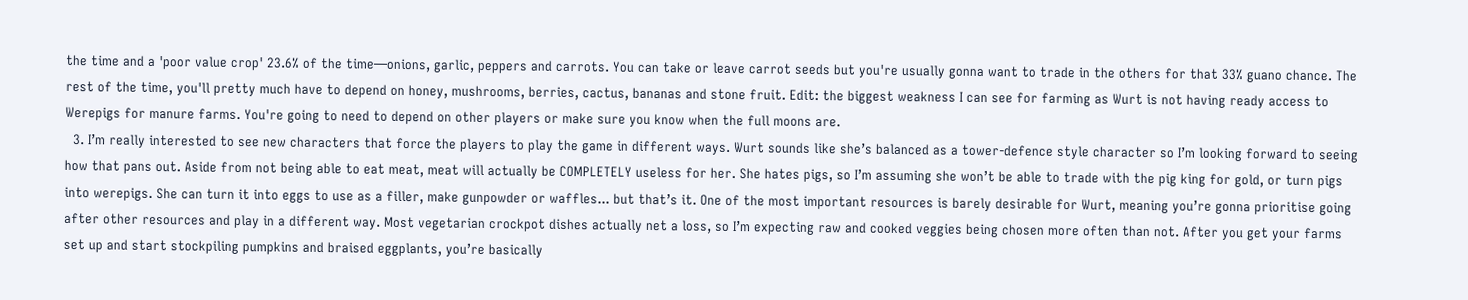the time and a 'poor value crop' 23.6% of the time—onions, garlic, peppers and carrots. You can take or leave carrot seeds but you're usually gonna want to trade in the others for that 33% guano chance. The rest of the time, you'll pretty much have to depend on honey, mushrooms, berries, cactus, bananas and stone fruit. Edit: the biggest weakness I can see for farming as Wurt is not having ready access to Werepigs for manure farms. You're going to need to depend on other players or make sure you know when the full moons are.
  3. I’m really interested to see new characters that force the players to play the game in different ways. Wurt sounds like she’s balanced as a tower-defence style character so I’m looking forward to seeing how that pans out. Aside from not being able to eat meat, meat will actually be COMPLETELY useless for her. She hates pigs, so I’m assuming she won’t be able to trade with the pig king for gold, or turn pigs into werepigs. She can turn it into eggs to use as a filler, make gunpowder or waffles... but that’s it. One of the most important resources is barely desirable for Wurt, meaning you’re gonna prioritise going after other resources and play in a different way. Most vegetarian crockpot dishes actually net a loss, so I’m expecting raw and cooked veggies being chosen more often than not. After you get your farms set up and start stockpiling pumpkins and braised eggplants, you’re basically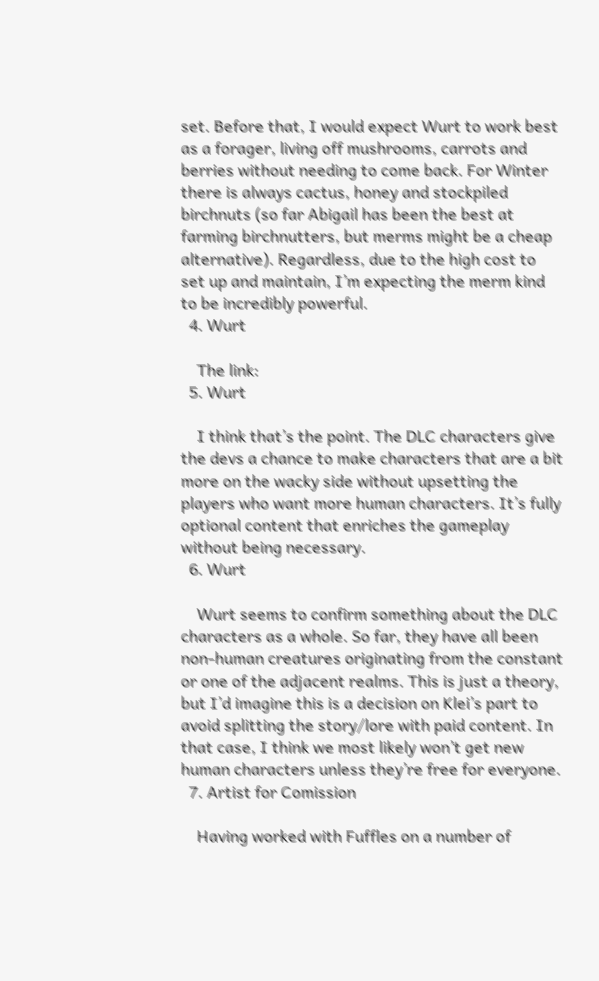set. Before that, I would expect Wurt to work best as a forager, living off mushrooms, carrots and berries without needing to come back. For Winter there is always cactus, honey and stockpiled birchnuts (so far Abigail has been the best at farming birchnutters, but merms might be a cheap alternative). Regardless, due to the high cost to set up and maintain, I’m expecting the merm kind to be incredibly powerful.
  4. Wurt

    The link:
  5. Wurt

    I think that’s the point. The DLC characters give the devs a chance to make characters that are a bit more on the wacky side without upsetting the players who want more human characters. It’s fully optional content that enriches the gameplay without being necessary.
  6. Wurt

    Wurt seems to confirm something about the DLC characters as a whole. So far, they have all been non-human creatures originating from the constant or one of the adjacent realms. This is just a theory, but I’d imagine this is a decision on Klei’s part to avoid splitting the story/lore with paid content. In that case, I think we most likely won’t get new human characters unless they’re free for everyone.
  7. Artist for Comission

    Having worked with Fuffles on a number of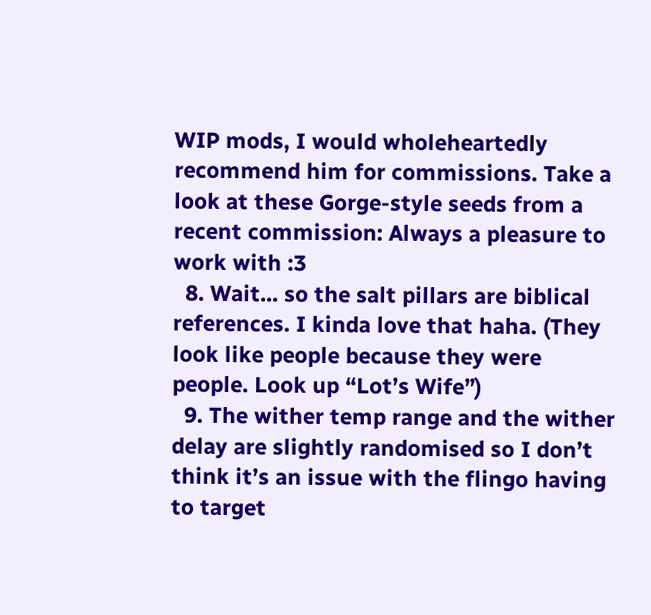WIP mods, I would wholeheartedly recommend him for commissions. Take a look at these Gorge-style seeds from a recent commission: Always a pleasure to work with :3
  8. Wait... so the salt pillars are biblical references. I kinda love that haha. (They look like people because they were people. Look up “Lot’s Wife”)
  9. The wither temp range and the wither delay are slightly randomised so I don’t think it’s an issue with the flingo having to target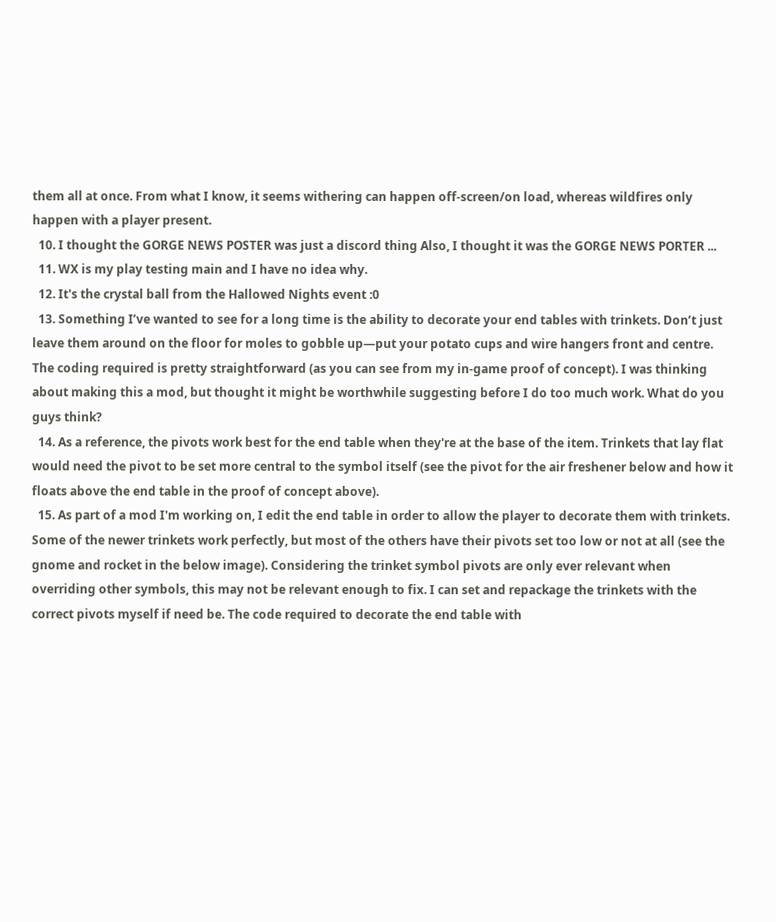them all at once. From what I know, it seems withering can happen off-screen/on load, whereas wildfires only happen with a player present.
  10. I thought the GORGE NEWS POSTER was just a discord thing Also, I thought it was the GORGE NEWS PORTER ...
  11. WX is my play testing main and I have no idea why.
  12. It's the crystal ball from the Hallowed Nights event :0
  13. Something I’ve wanted to see for a long time is the ability to decorate your end tables with trinkets. Don’t just leave them around on the floor for moles to gobble up—put your potato cups and wire hangers front and centre. The coding required is pretty straightforward (as you can see from my in-game proof of concept). I was thinking about making this a mod, but thought it might be worthwhile suggesting before I do too much work. What do you guys think?
  14. As a reference, the pivots work best for the end table when they're at the base of the item. Trinkets that lay flat would need the pivot to be set more central to the symbol itself (see the pivot for the air freshener below and how it floats above the end table in the proof of concept above).
  15. As part of a mod I'm working on, I edit the end table in order to allow the player to decorate them with trinkets. Some of the newer trinkets work perfectly, but most of the others have their pivots set too low or not at all (see the gnome and rocket in the below image). Considering the trinket symbol pivots are only ever relevant when overriding other symbols, this may not be relevant enough to fix. I can set and repackage the trinkets with the correct pivots myself if need be. The code required to decorate the end table with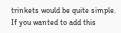trinkets would be quite simple. If you wanted to add this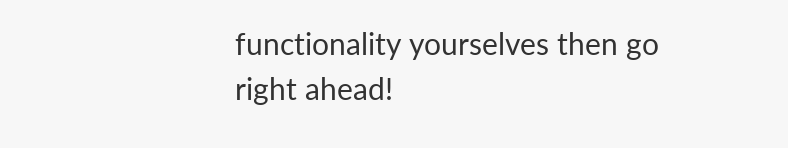functionality yourselves then go right ahead!